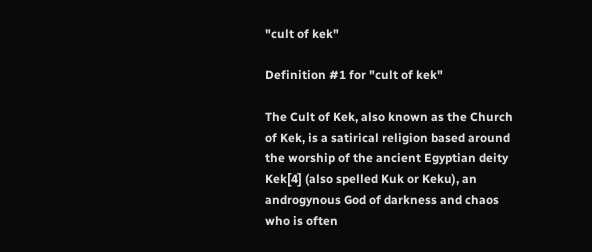"cult of kek"

Definition #1 for "cult of kek"

The Cult of Kek, also known as the Church of Kek, is a satirical religion based around the worship of the ancient Egyptian deity Kek[4] (also spelled Kuk or Keku), an androgynous God of darkness and chaos who is often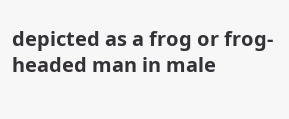depicted as a frog or frog-headed man in male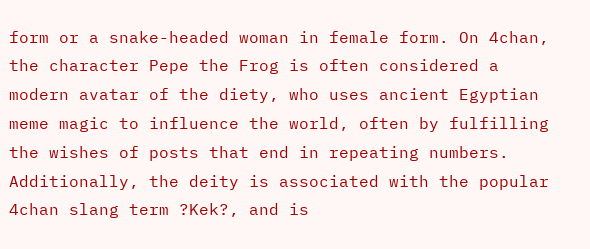form or a snake-headed woman in female form. On 4chan, the character Pepe the Frog is often considered a modern avatar of the diety, who uses ancient Egyptian meme magic to influence the world, often by fulfilling the wishes of posts that end in repeating numbers. Additionally, the deity is associated with the popular 4chan slang term ?Kek?, and is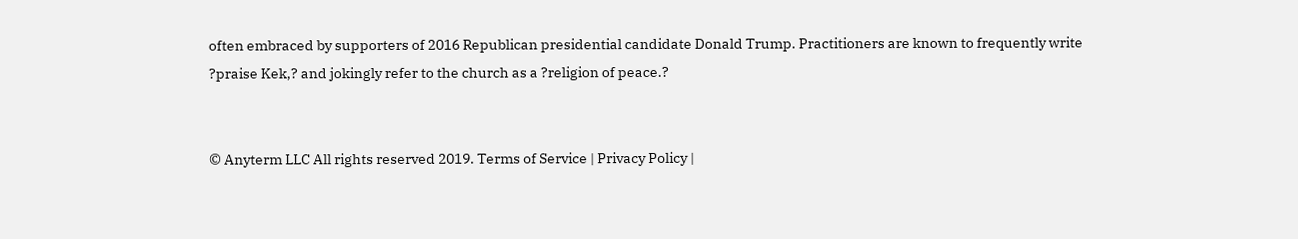often embraced by supporters of 2016 Republican presidential candidate Donald Trump. Practitioners are known to frequently write ?praise Kek,? and jokingly refer to the church as a ?religion of peace.?


© Anyterm LLC All rights reserved 2019. Terms of Service | Privacy Policy |